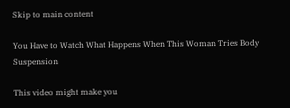Skip to main content

You Have to Watch What Happens When This Woman Tries Body Suspension

This video might make you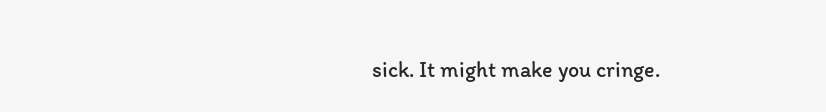sick. It might make you cringe.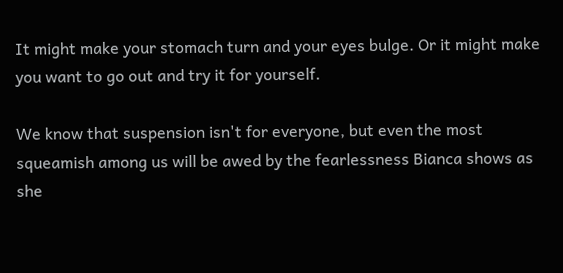It might make your stomach turn and your eyes bulge. Or it might make you want to go out and try it for yourself.

We know that suspension isn't for everyone, but even the most squeamish among us will be awed by the fearlessness Bianca shows as she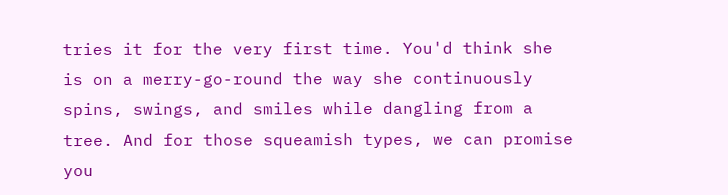tries it for the very first time. You'd think she is on a merry-go-round the way she continuously spins, swings, and smiles while dangling from a tree. And for those squeamish types, we can promise you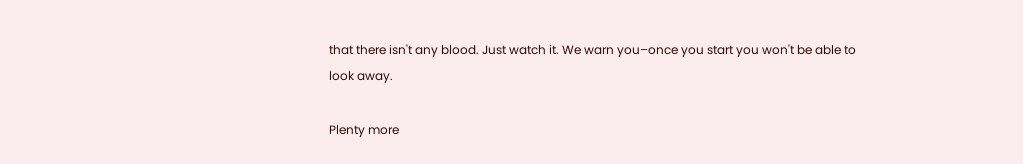that there isn't any blood. Just watch it. We warn you–once you start you won't be able to look away.

Plenty more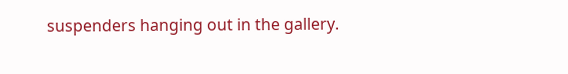suspenders hanging out in the gallery.